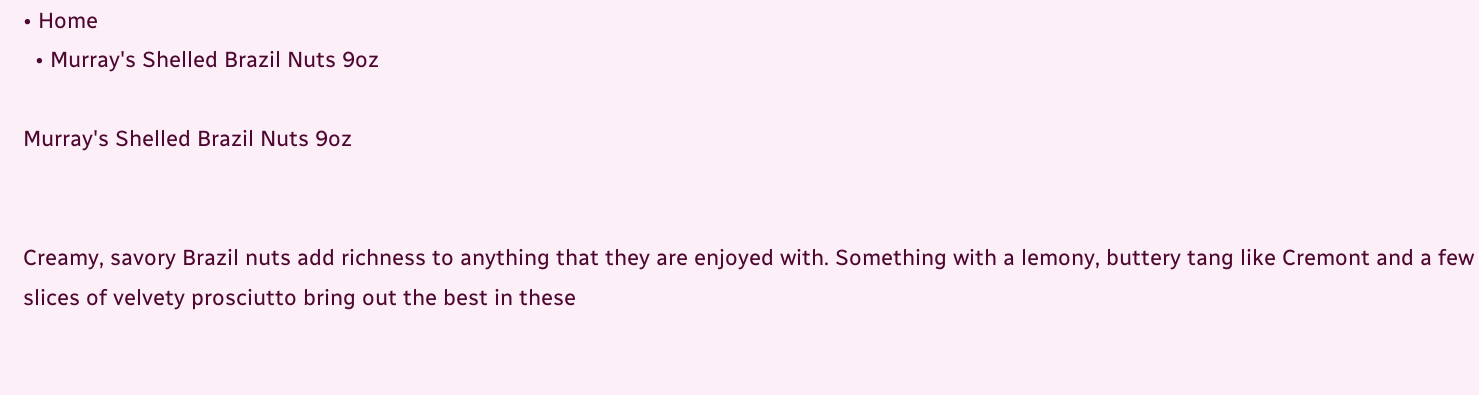• Home
  • Murray's Shelled Brazil Nuts 9oz

Murray's Shelled Brazil Nuts 9oz


Creamy, savory Brazil nuts add richness to anything that they are enjoyed with. Something with a lemony, buttery tang like Cremont and a few slices of velvety prosciutto bring out the best in these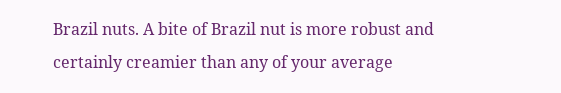Brazil nuts. A bite of Brazil nut is more robust and certainly creamier than any of your average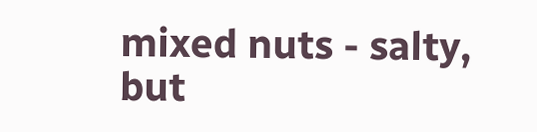mixed nuts - salty, but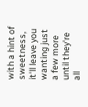with a hint of sweetness, it'll leave you wanting just a few more until they're all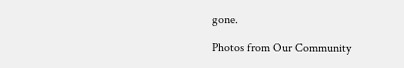gone.

Photos from Our Community